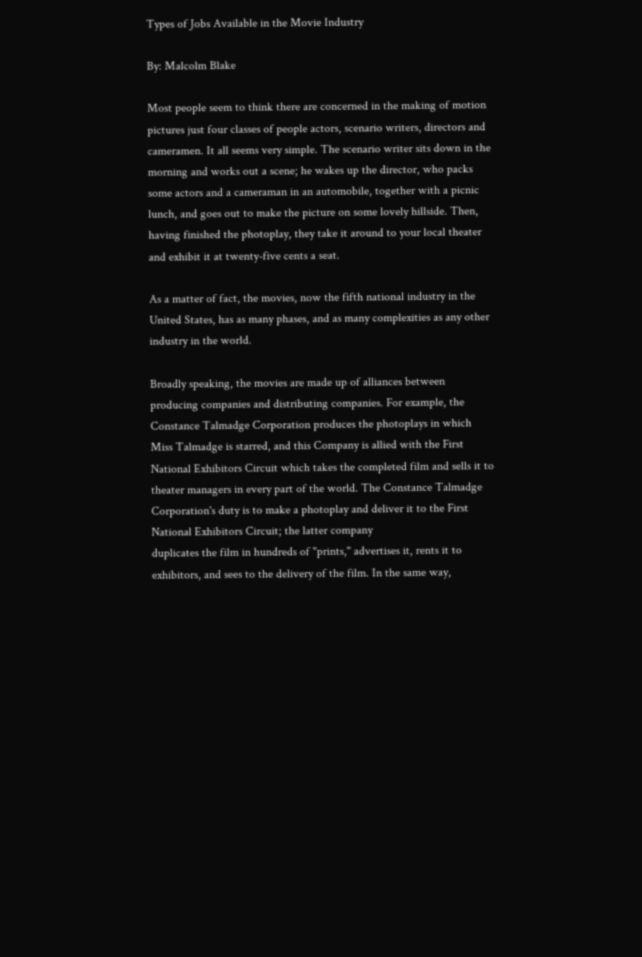Types of Jobs Available in the Movie Industry

By: Malcolm Blake

Most people seem to think there are concerned in the making of motion pictures just four classes of people actors, scenario writers, directors and cameramen. It all seems very simple. The scenario writer sits down in the morning and works out a scene; he wakes up the director, who packs some actors and a cameraman in an automobile, together with a picnic lunch, and goes out to make the picture on some lovely hillside. Then, having finished the photoplay, they take it around to your local theater and exhibit it at twenty-five cents a seat.

As a matter of fact, the movies, now the fifth national industry in the United States, has as many phases, and as many complexities as any other industry in the world.

Broadly speaking, the movies are made up of alliances between producing companies and distributing companies. For example, the Constance Talmadge Corporation produces the photoplays in which Miss Talmadge is starred, and this Company is allied with the First National Exhibitors Circuit which takes the completed film and sells it to theater managers in every part of the world. The Constance Talmadge Corporation's duty is to make a photoplay and deliver it to the First National Exhibitors Circuit; the latter company
duplicates the film in hundreds of "prints," advertises it, rents it to exhibitors, and sees to the delivery of the film. In the same way,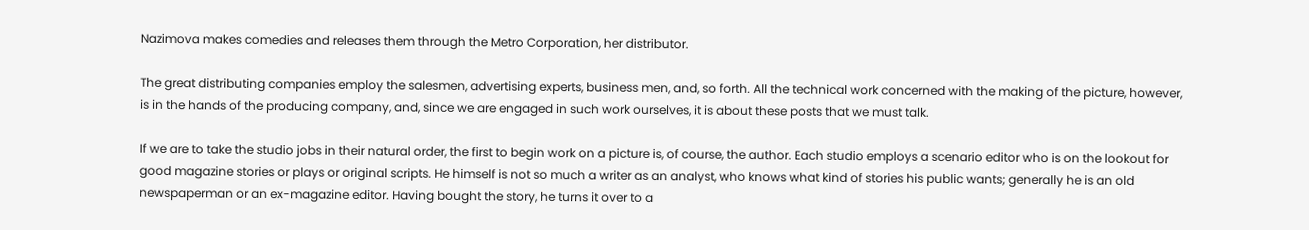Nazimova makes comedies and releases them through the Metro Corporation, her distributor.

The great distributing companies employ the salesmen, advertising experts, business men, and, so forth. All the technical work concerned with the making of the picture, however, is in the hands of the producing company, and, since we are engaged in such work ourselves, it is about these posts that we must talk.

If we are to take the studio jobs in their natural order, the first to begin work on a picture is, of course, the author. Each studio employs a scenario editor who is on the lookout for good magazine stories or plays or original scripts. He himself is not so much a writer as an analyst, who knows what kind of stories his public wants; generally he is an old newspaperman or an ex-magazine editor. Having bought the story, he turns it over to a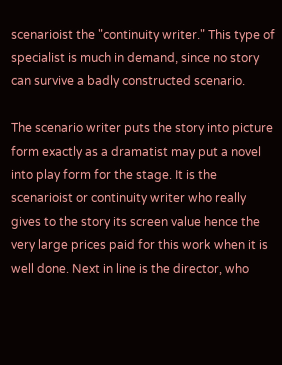scenarioist the "continuity writer." This type of specialist is much in demand, since no story can survive a badly constructed scenario.

The scenario writer puts the story into picture form exactly as a dramatist may put a novel into play form for the stage. It is the scenarioist or continuity writer who really gives to the story its screen value hence the very large prices paid for this work when it is well done. Next in line is the director, who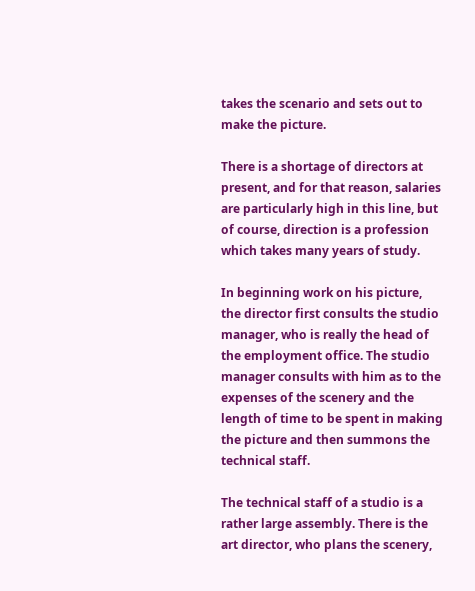takes the scenario and sets out to make the picture.

There is a shortage of directors at present, and for that reason, salaries are particularly high in this line, but of course, direction is a profession which takes many years of study.

In beginning work on his picture, the director first consults the studio manager, who is really the head of the employment office. The studio manager consults with him as to the expenses of the scenery and the length of time to be spent in making the picture and then summons the technical staff.

The technical staff of a studio is a rather large assembly. There is the art director, who plans the scenery,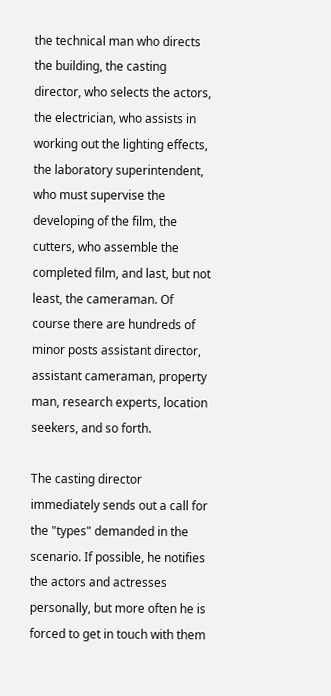the technical man who directs the building, the casting director, who selects the actors, the electrician, who assists in working out the lighting effects, the laboratory superintendent, who must supervise the developing of the film, the cutters, who assemble the completed film, and last, but not least, the cameraman. Of course there are hundreds of minor posts assistant director, assistant cameraman, property man, research experts, location seekers, and so forth.

The casting director immediately sends out a call for the "types" demanded in the scenario. If possible, he notifies the actors and actresses personally, but more often he is forced to get in touch with them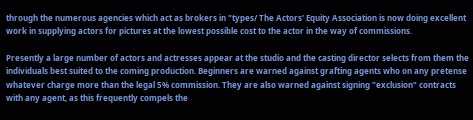through the numerous agencies which act as brokers in "types/ The Actors' Equity Association is now doing excellent work in supplying actors for pictures at the lowest possible cost to the actor in the way of commissions.

Presently a large number of actors and actresses appear at the studio and the casting director selects from them the individuals best suited to the coming production. Beginners are warned against grafting agents who on any pretense whatever charge more than the legal 5% commission. They are also warned against signing "exclusion" contracts with any agent, as this frequently compels the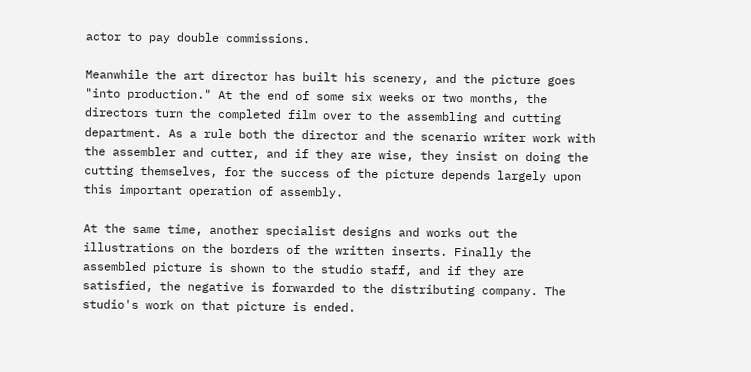actor to pay double commissions.

Meanwhile the art director has built his scenery, and the picture goes "into production." At the end of some six weeks or two months, the directors turn the completed film over to the assembling and cutting department. As a rule both the director and the scenario writer work with the assembler and cutter, and if they are wise, they insist on doing the cutting themselves, for the success of the picture depends largely upon this important operation of assembly.

At the same time, another specialist designs and works out the illustrations on the borders of the written inserts. Finally the assembled picture is shown to the studio staff, and if they are satisfied, the negative is forwarded to the distributing company. The studio's work on that picture is ended.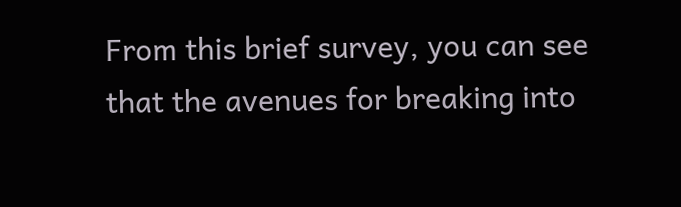From this brief survey, you can see that the avenues for breaking into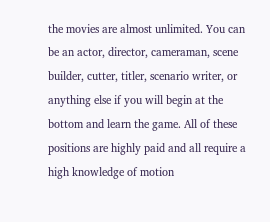the movies are almost unlimited. You can be an actor, director, cameraman, scene builder, cutter, titler, scenario writer, or anything else if you will begin at the bottom and learn the game. All of these positions are highly paid and all require a high knowledge of motion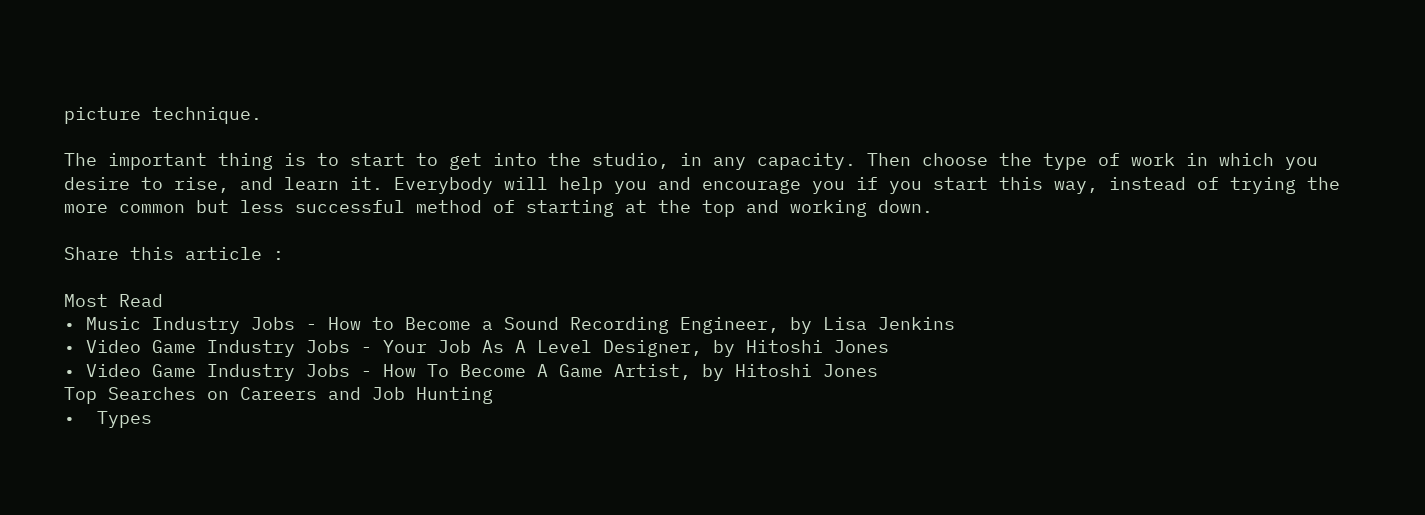picture technique.

The important thing is to start to get into the studio, in any capacity. Then choose the type of work in which you desire to rise, and learn it. Everybody will help you and encourage you if you start this way, instead of trying the more common but less successful method of starting at the top and working down.

Share this article :

Most Read
• Music Industry Jobs - How to Become a Sound Recording Engineer, by Lisa Jenkins
• Video Game Industry Jobs - Your Job As A Level Designer, by Hitoshi Jones
• Video Game Industry Jobs - How To Become A Game Artist, by Hitoshi Jones
Top Searches on Careers and Job Hunting
•  Types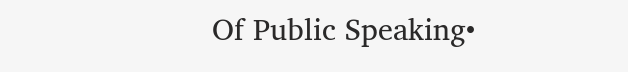Of Public Speaking•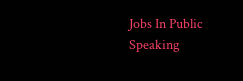Jobs In Public Speaking